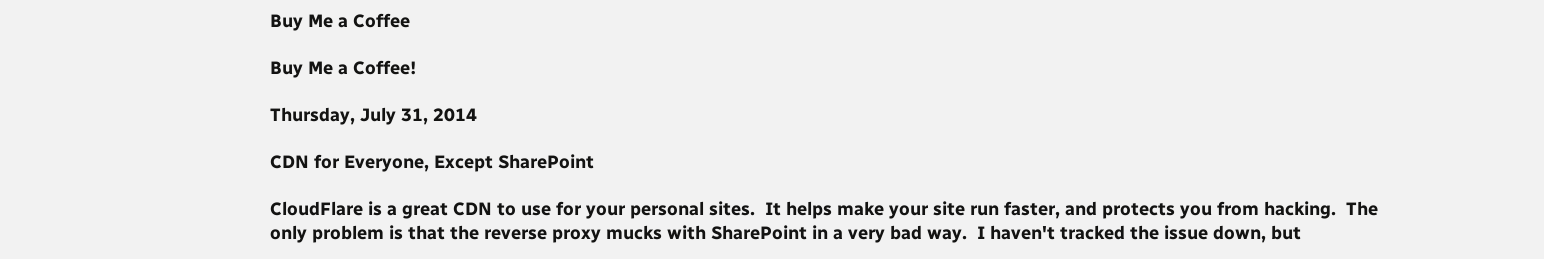Buy Me a Coffee

Buy Me a Coffee!

Thursday, July 31, 2014

CDN for Everyone, Except SharePoint

CloudFlare is a great CDN to use for your personal sites.  It helps make your site run faster, and protects you from hacking.  The only problem is that the reverse proxy mucks with SharePoint in a very bad way.  I haven't tracked the issue down, but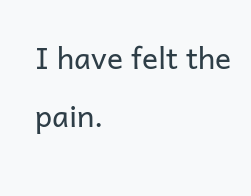I have felt the pain.